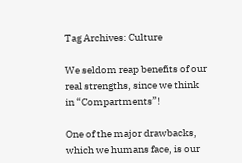Tag Archives: Culture

We seldom reap benefits of our real strengths, since we think in “Compartments”!

One of the major drawbacks, which we humans face, is our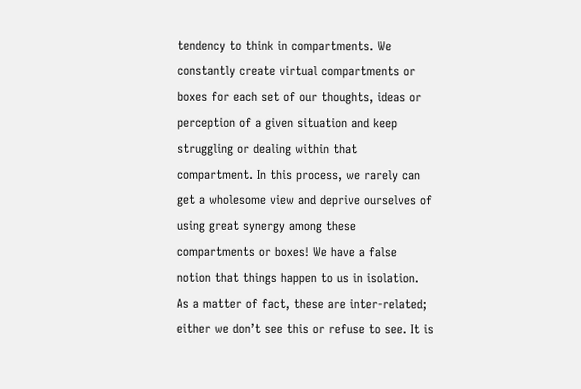tendency to think in compartments. We constantly create virtual compartments or boxes for each set of our thoughts, ideas or perception of a given situation and keep struggling or dealing within that compartment. In this process, we rarely can get a wholesome view and deprive ourselves of using great synergy among these compartments or boxes! We have a false notion that things happen to us in isolation. As a matter of fact, these are inter-related; either we don’t see this or refuse to see. It is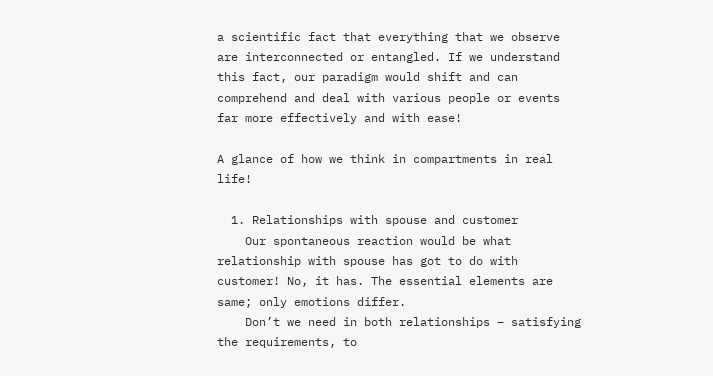a scientific fact that everything that we observe are interconnected or entangled. If we understand this fact, our paradigm would shift and can comprehend and deal with various people or events far more effectively and with ease!

A glance of how we think in compartments in real life!

  1. Relationships with spouse and customer
    Our spontaneous reaction would be what relationship with spouse has got to do with customer! No, it has. The essential elements are same; only emotions differ.
    Don’t we need in both relationships – satisfying the requirements, to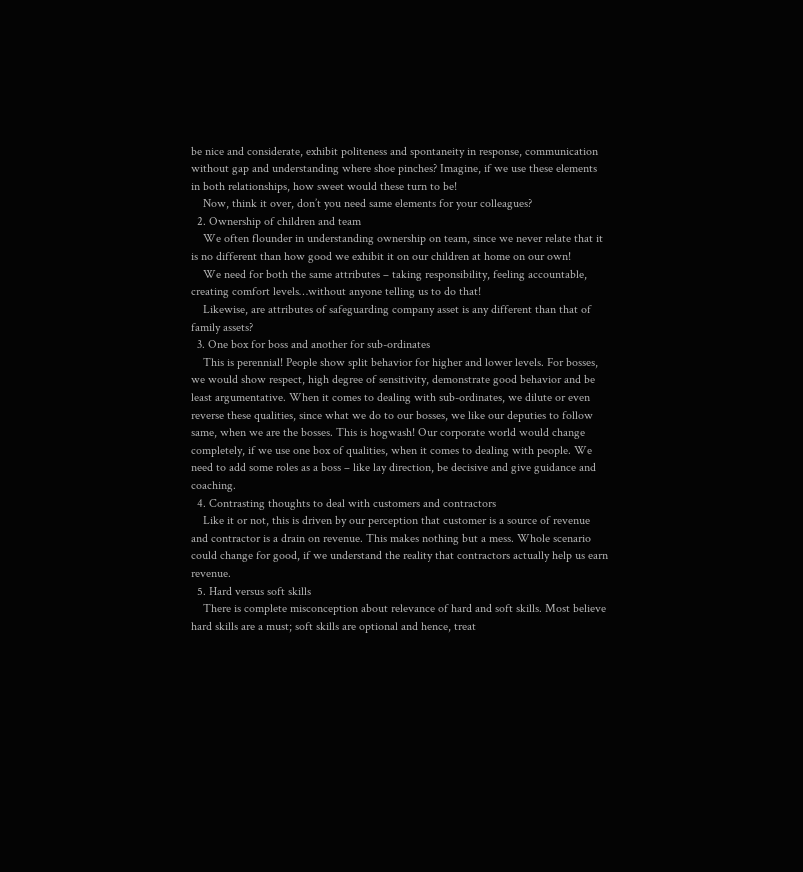be nice and considerate, exhibit politeness and spontaneity in response, communication without gap and understanding where shoe pinches? Imagine, if we use these elements in both relationships, how sweet would these turn to be!
    Now, think it over, don’t you need same elements for your colleagues?
  2. Ownership of children and team
    We often flounder in understanding ownership on team, since we never relate that it is no different than how good we exhibit it on our children at home on our own!
    We need for both the same attributes – taking responsibility, feeling accountable, creating comfort levels…without anyone telling us to do that!
    Likewise, are attributes of safeguarding company asset is any different than that of family assets?
  3. One box for boss and another for sub-ordinates
    This is perennial! People show split behavior for higher and lower levels. For bosses, we would show respect, high degree of sensitivity, demonstrate good behavior and be least argumentative. When it comes to dealing with sub-ordinates, we dilute or even reverse these qualities, since what we do to our bosses, we like our deputies to follow same, when we are the bosses. This is hogwash! Our corporate world would change completely, if we use one box of qualities, when it comes to dealing with people. We need to add some roles as a boss – like lay direction, be decisive and give guidance and coaching.
  4. Contrasting thoughts to deal with customers and contractors
    Like it or not, this is driven by our perception that customer is a source of revenue and contractor is a drain on revenue. This makes nothing but a mess. Whole scenario could change for good, if we understand the reality that contractors actually help us earn revenue.
  5. Hard versus soft skills
    There is complete misconception about relevance of hard and soft skills. Most believe hard skills are a must; soft skills are optional and hence, treat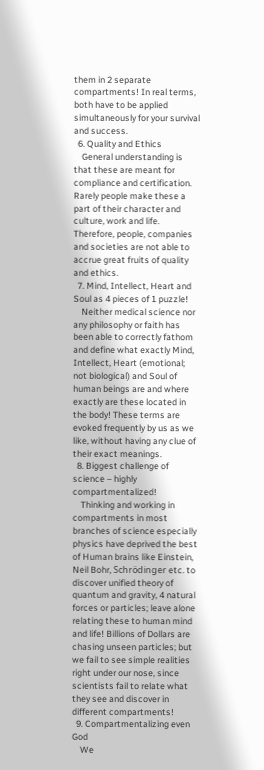them in 2 separate compartments! In real terms, both have to be applied simultaneously for your survival and success.
  6. Quality and Ethics
    General understanding is that these are meant for compliance and certification. Rarely people make these a part of their character and culture, work and life. Therefore, people, companies and societies are not able to accrue great fruits of quality and ethics.
  7. Mind, Intellect, Heart and Soul as 4 pieces of 1 puzzle!
    Neither medical science nor any philosophy or faith has been able to correctly fathom and define what exactly Mind, Intellect, Heart (emotional; not biological) and Soul of human beings are and where exactly are these located in the body! These terms are evoked frequently by us as we like, without having any clue of their exact meanings.
  8. Biggest challenge of science – highly compartmentalized!
    Thinking and working in compartments in most branches of science especially physics have deprived the best of Human brains like Einstein, Neil Bohr, Schrödinger etc. to discover unified theory of quantum and gravity, 4 natural forces or particles; leave alone relating these to human mind and life! Billions of Dollars are chasing unseen particles; but we fail to see simple realities right under our nose, since scientists fail to relate what they see and discover in different compartments!
  9. Compartmentalizing even God
    We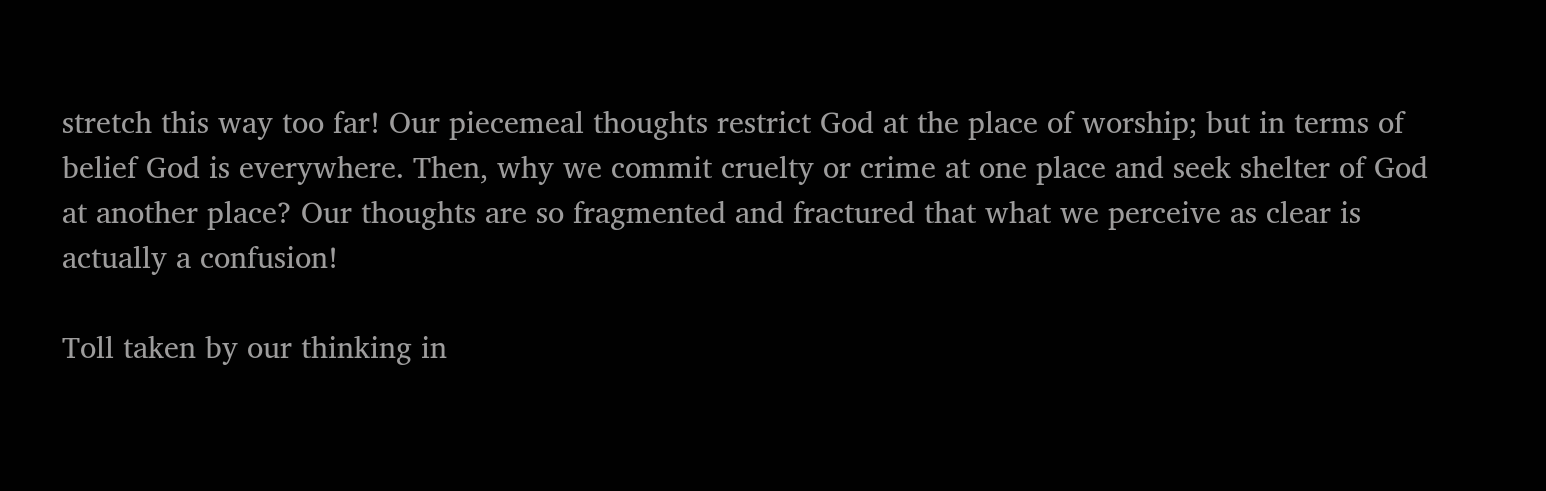stretch this way too far! Our piecemeal thoughts restrict God at the place of worship; but in terms of belief God is everywhere. Then, why we commit cruelty or crime at one place and seek shelter of God at another place? Our thoughts are so fragmented and fractured that what we perceive as clear is actually a confusion!

Toll taken by our thinking in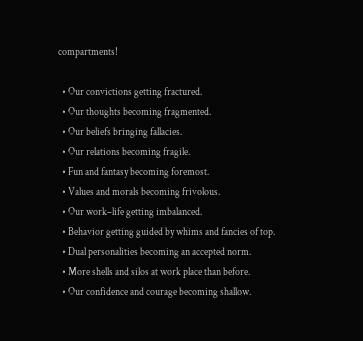compartments!

  • Our convictions getting fractured.
  • Our thoughts becoming fragmented.
  • Our beliefs bringing fallacies.
  • Our relations becoming fragile.
  • Fun and fantasy becoming foremost.
  • Values and morals becoming frivolous.
  • Our work–life getting imbalanced.
  • Behavior getting guided by whims and fancies of top.
  • Dual personalities becoming an accepted norm.
  • More shells and silos at work place than before.
  • Our confidence and courage becoming shallow.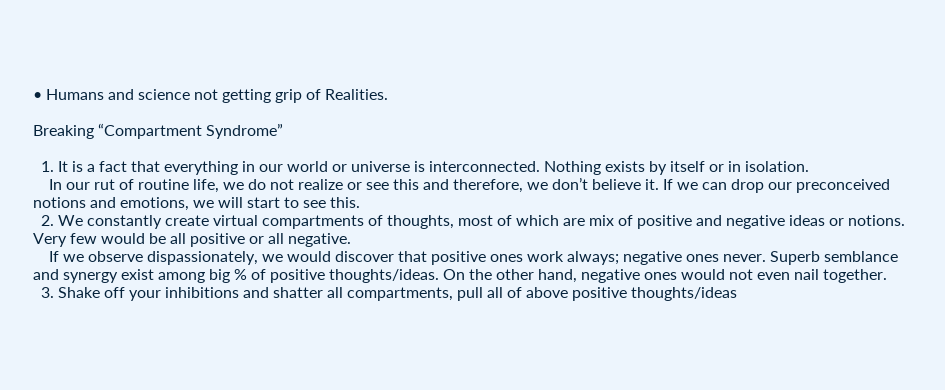• Humans and science not getting grip of Realities.

Breaking “Compartment Syndrome”

  1. It is a fact that everything in our world or universe is interconnected. Nothing exists by itself or in isolation.
    In our rut of routine life, we do not realize or see this and therefore, we don’t believe it. If we can drop our preconceived notions and emotions, we will start to see this.
  2. We constantly create virtual compartments of thoughts, most of which are mix of positive and negative ideas or notions. Very few would be all positive or all negative.
    If we observe dispassionately, we would discover that positive ones work always; negative ones never. Superb semblance and synergy exist among big % of positive thoughts/ideas. On the other hand, negative ones would not even nail together.
  3. Shake off your inhibitions and shatter all compartments, pull all of above positive thoughts/ideas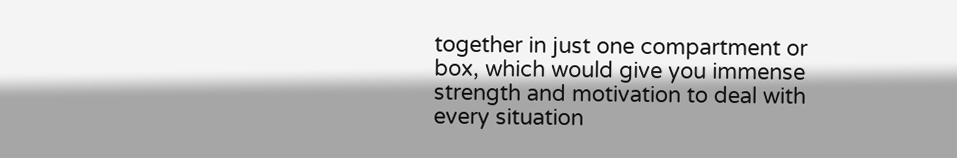together in just one compartment or box, which would give you immense strength and motivation to deal with every situation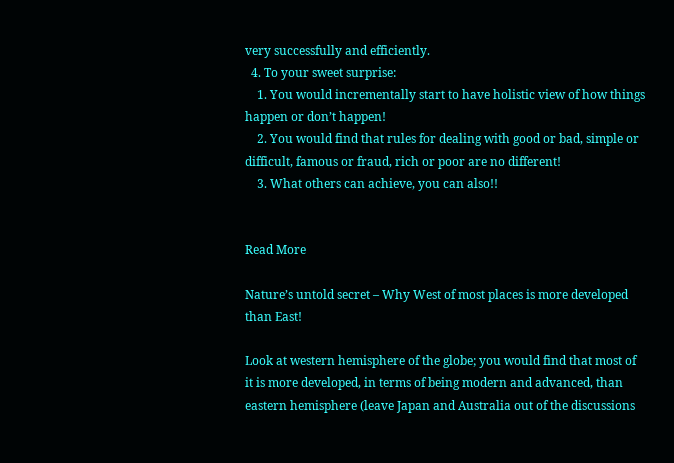very successfully and efficiently.
  4. To your sweet surprise:
    1. You would incrementally start to have holistic view of how things happen or don’t happen!
    2. You would find that rules for dealing with good or bad, simple or difficult, famous or fraud, rich or poor are no different!
    3. What others can achieve, you can also!!


Read More

Nature’s untold secret – Why West of most places is more developed than East!

Look at western hemisphere of the globe; you would find that most of it is more developed, in terms of being modern and advanced, than eastern hemisphere (leave Japan and Australia out of the discussions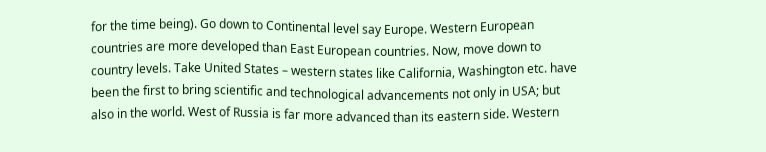for the time being). Go down to Continental level say Europe. Western European countries are more developed than East European countries. Now, move down to country levels. Take United States – western states like California, Washington etc. have been the first to bring scientific and technological advancements not only in USA; but also in the world. West of Russia is far more advanced than its eastern side. Western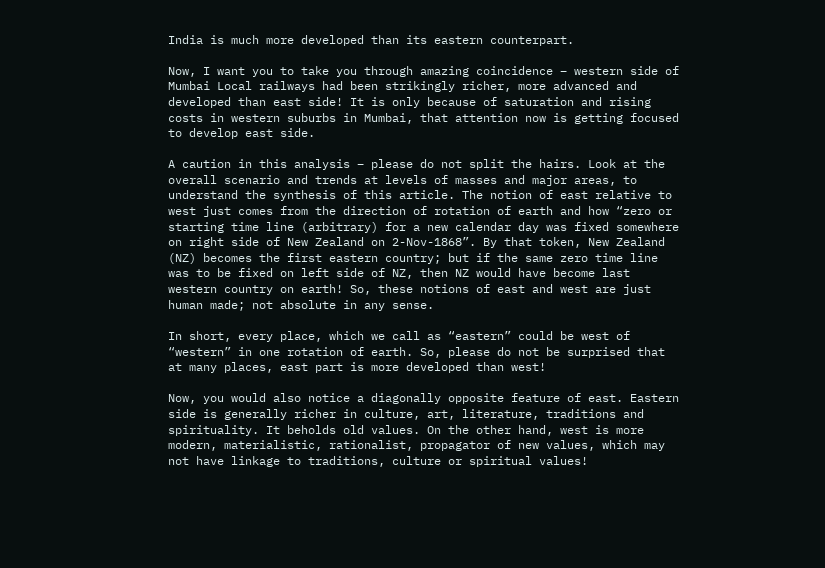India is much more developed than its eastern counterpart.

Now, I want you to take you through amazing coincidence – western side of Mumbai Local railways had been strikingly richer, more advanced and developed than east side! It is only because of saturation and rising costs in western suburbs in Mumbai, that attention now is getting focused to develop east side.

A caution in this analysis – please do not split the hairs. Look at the overall scenario and trends at levels of masses and major areas, to understand the synthesis of this article. The notion of east relative to west just comes from the direction of rotation of earth and how “zero or starting time line (arbitrary) for a new calendar day was fixed somewhere on right side of New Zealand on 2-Nov-1868”. By that token, New Zealand (NZ) becomes the first eastern country; but if the same zero time line was to be fixed on left side of NZ, then NZ would have become last western country on earth! So, these notions of east and west are just human made; not absolute in any sense.

In short, every place, which we call as “eastern” could be west of “western” in one rotation of earth. So, please do not be surprised that at many places, east part is more developed than west!

Now, you would also notice a diagonally opposite feature of east. Eastern side is generally richer in culture, art, literature, traditions and spirituality. It beholds old values. On the other hand, west is more modern, materialistic, rationalist, propagator of new values, which may not have linkage to traditions, culture or spiritual values!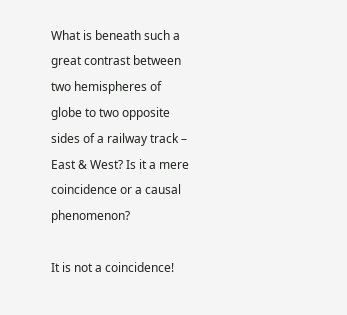What is beneath such a great contrast between two hemispheres of globe to two opposite sides of a railway track – East & West? Is it a mere coincidence or a causal phenomenon?

It is not a coincidence!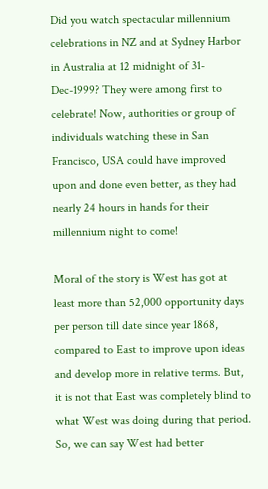Did you watch spectacular millennium celebrations in NZ and at Sydney Harbor in Australia at 12 midnight of 31-Dec-1999? They were among first to celebrate! Now, authorities or group of individuals watching these in San Francisco, USA could have improved upon and done even better, as they had nearly 24 hours in hands for their millennium night to come!

Moral of the story is West has got at least more than 52,000 opportunity days per person till date since year 1868, compared to East to improve upon ideas and develop more in relative terms. But, it is not that East was completely blind to what West was doing during that period. So, we can say West had better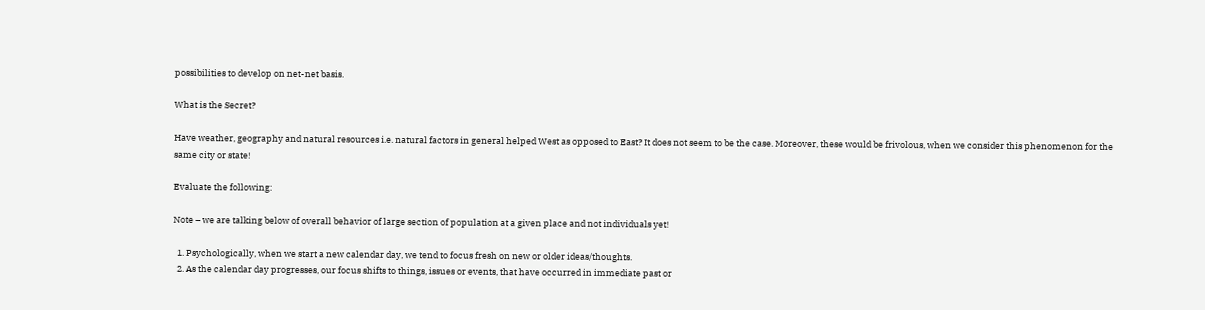possibilities to develop on net-net basis.

What is the Secret?

Have weather, geography and natural resources i.e. natural factors in general helped West as opposed to East? It does not seem to be the case. Moreover, these would be frivolous, when we consider this phenomenon for the same city or state!

Evaluate the following:

Note – we are talking below of overall behavior of large section of population at a given place and not individuals yet!

  1. Psychologically, when we start a new calendar day, we tend to focus fresh on new or older ideas/thoughts.
  2. As the calendar day progresses, our focus shifts to things, issues or events, that have occurred in immediate past or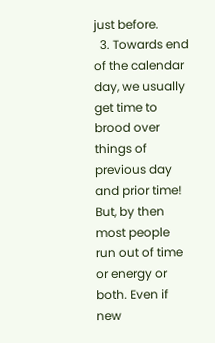just before.
  3. Towards end of the calendar day, we usually get time to brood over things of previous day and prior time! But, by then most people run out of time or energy or both. Even if new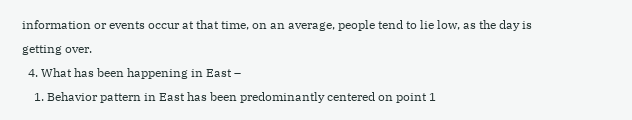information or events occur at that time, on an average, people tend to lie low, as the day is getting over.
  4. What has been happening in East –
    1. Behavior pattern in East has been predominantly centered on point 1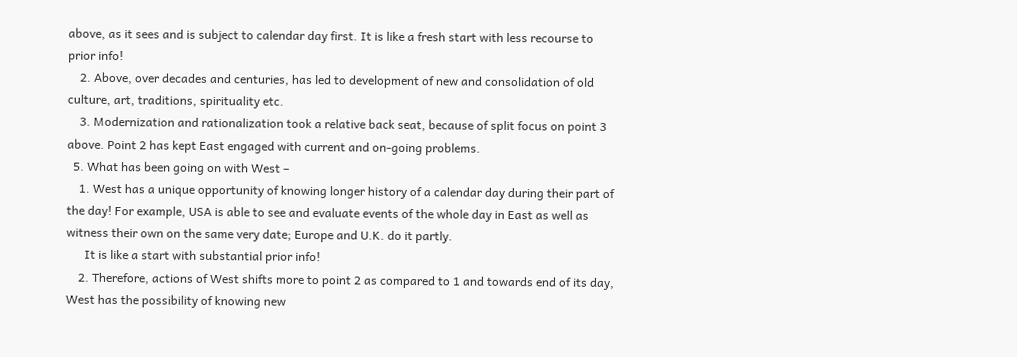above, as it sees and is subject to calendar day first. It is like a fresh start with less recourse to prior info!
    2. Above, over decades and centuries, has led to development of new and consolidation of old culture, art, traditions, spirituality etc.
    3. Modernization and rationalization took a relative back seat, because of split focus on point 3 above. Point 2 has kept East engaged with current and on-going problems.
  5. What has been going on with West –
    1. West has a unique opportunity of knowing longer history of a calendar day during their part of the day! For example, USA is able to see and evaluate events of the whole day in East as well as witness their own on the same very date; Europe and U.K. do it partly.
      It is like a start with substantial prior info!
    2. Therefore, actions of West shifts more to point 2 as compared to 1 and towards end of its day, West has the possibility of knowing new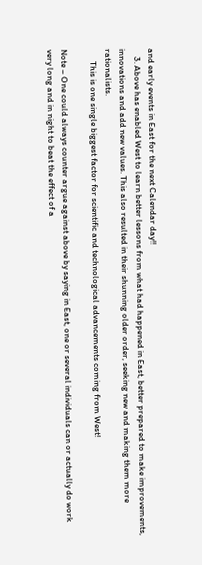and early events in East for the next Calendar day!!
    3. Above has enabled West to learn better lessons from what had happened in East, better prepared to make improvements, innovations and add new values. This also resulted in their shunning older order, seeking new and making them more rationalists.
      This is one single biggest factor for scientific and technological advancements coming from West!

Note – One could always counter argue against above by saying in East, one or several individuals can or actually do work very long and in night to beat the effect of a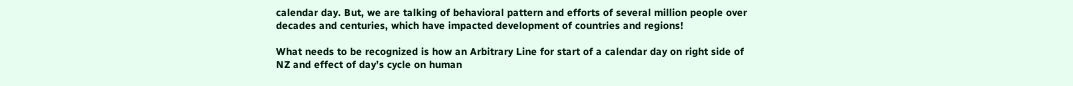calendar day. But, we are talking of behavioral pattern and efforts of several million people over decades and centuries, which have impacted development of countries and regions!

What needs to be recognized is how an Arbitrary Line for start of a calendar day on right side of NZ and effect of day’s cycle on human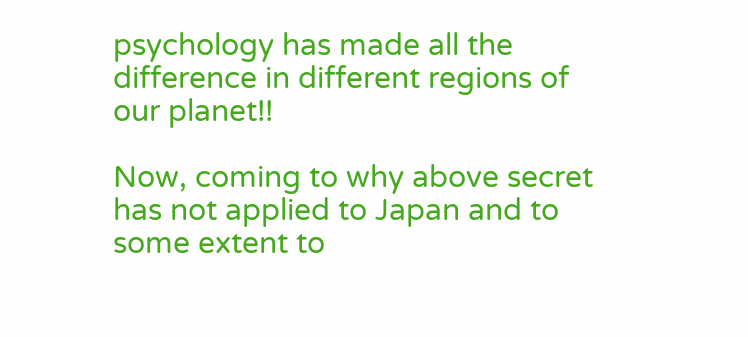psychology has made all the difference in different regions of our planet!!

Now, coming to why above secret has not applied to Japan and to some extent to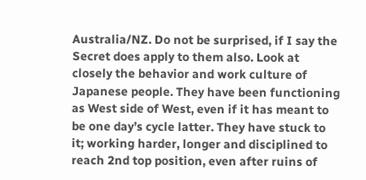Australia/NZ. Do not be surprised, if I say the Secret does apply to them also. Look at closely the behavior and work culture of Japanese people. They have been functioning as West side of West, even if it has meant to be one day’s cycle latter. They have stuck to it; working harder, longer and disciplined to reach 2nd top position, even after ruins of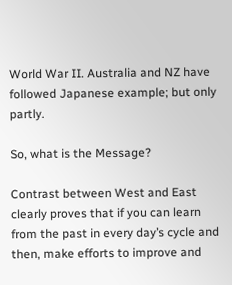World War II. Australia and NZ have followed Japanese example; but only partly.

So, what is the Message?

Contrast between West and East clearly proves that if you can learn from the past in every day’s cycle and then, make efforts to improve and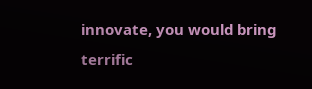innovate, you would bring terrific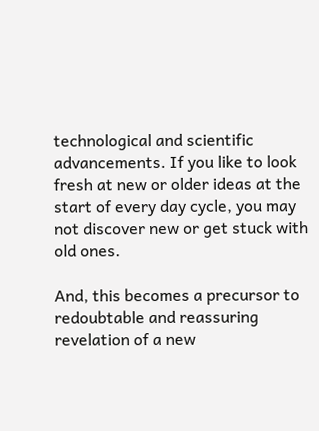technological and scientific advancements. If you like to look fresh at new or older ideas at the start of every day cycle, you may not discover new or get stuck with old ones.

And, this becomes a precursor to redoubtable and reassuring revelation of a new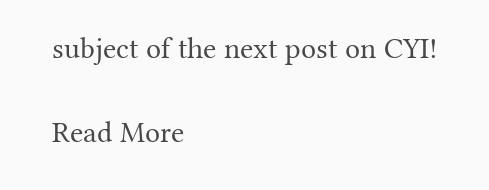subject of the next post on CYI!

Read More